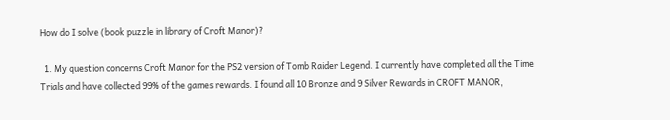How do I solve (book puzzle in library of Croft Manor)?

  1. My question concerns Croft Manor for the PS2 version of Tomb Raider Legend. I currently have completed all the Time Trials and have collected 99% of the games rewards. I found all 10 Bronze and 9 Silver Rewards in CROFT MANOR,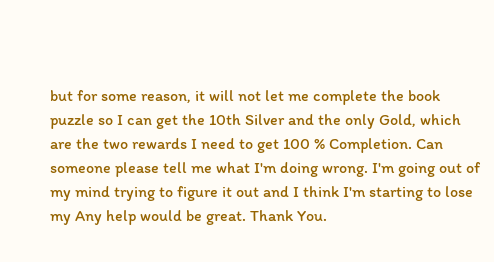but for some reason, it will not let me complete the book puzzle so I can get the 10th Silver and the only Gold, which are the two rewards I need to get 100 % Completion. Can someone please tell me what I'm doing wrong. I'm going out of my mind trying to figure it out and I think I'm starting to lose my Any help would be great. Thank You.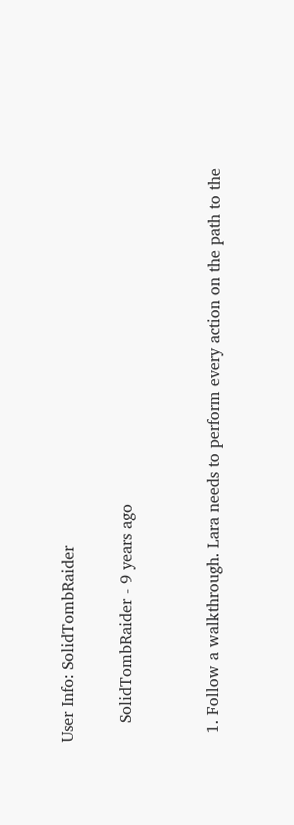User Info: SolidTombRaider

    SolidTombRaider - 9 years ago


  1. Follow a walkthrough. Lara needs to perform every action on the path to the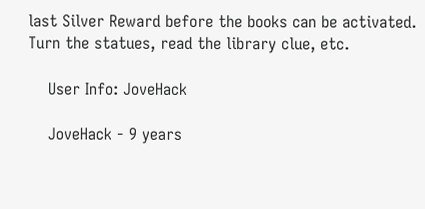last Silver Reward before the books can be activated. Turn the statues, read the library clue, etc.

    User Info: JoveHack

    JoveHack - 9 years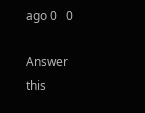ago 0   0

Answer this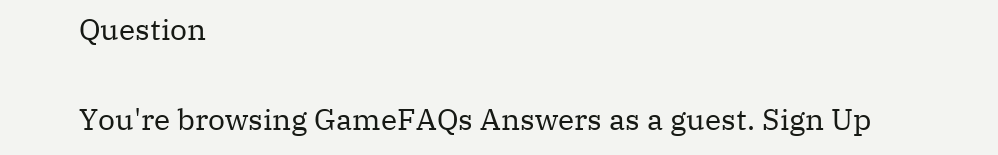Question

You're browsing GameFAQs Answers as a guest. Sign Up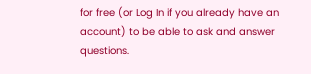for free (or Log In if you already have an account) to be able to ask and answer questions.